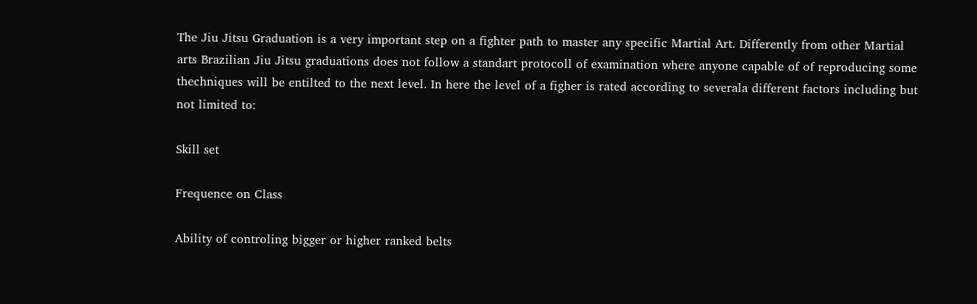The Jiu Jitsu Graduation is a very important step on a fighter path to master any specific Martial Art. Differently from other Martial arts Brazilian Jiu Jitsu graduations does not follow a standart protocoll of examination where anyone capable of of reproducing some thechniques will be entilted to the next level. In here the level of a figher is rated according to severala different factors including but not limited to:

Skill set

Frequence on Class

Ability of controling bigger or higher ranked belts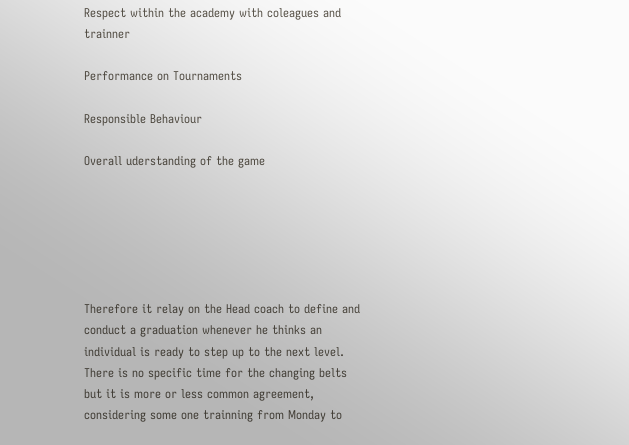Respect within the academy with coleagues and trainner

Performance on Tournaments

Responsible Behaviour

Overall uderstanding of the game






Therefore it relay on the Head coach to define and conduct a graduation whenever he thinks an individual is ready to step up to the next level. There is no specific time for the changing belts but it is more or less common agreement, considering some one trainning from Monday to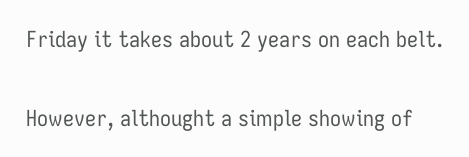Friday it takes about 2 years on each belt.

However, althought a simple showing of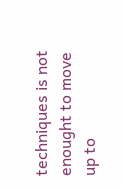techniques is not enought to move up to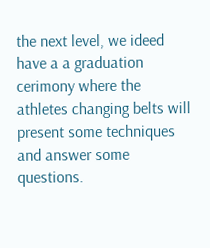the next level, we ideed have a a graduation cerimony where the athletes changing belts will present some techniques and answer some questions.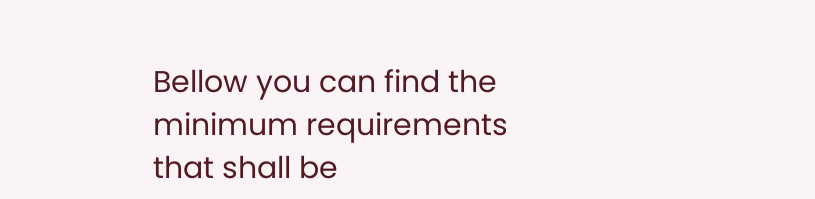Bellow you can find the minimum requirements that shall be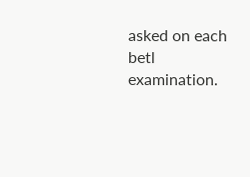asked on each betl examination.